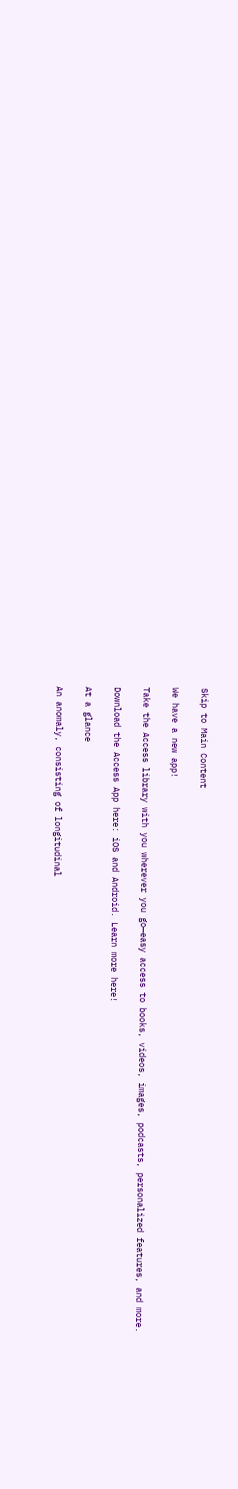Skip to Main Content

We have a new app!

Take the Access library with you wherever you go—easy access to books, videos, images, podcasts, personalized features, and more.

Download the Access App here: iOS and Android. Learn more here!

At a glance

An anomaly, consisting of longitudinal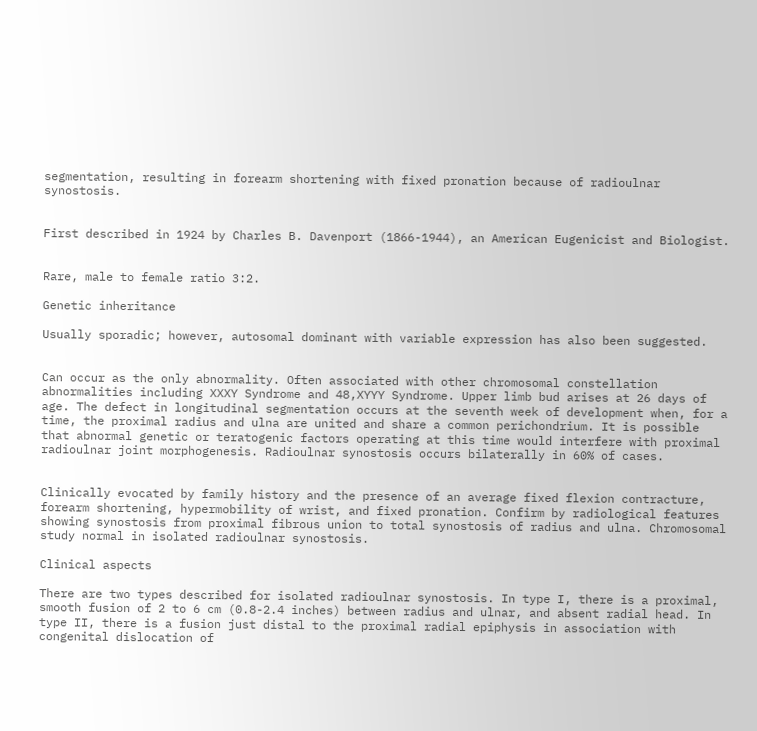segmentation, resulting in forearm shortening with fixed pronation because of radioulnar synostosis.


First described in 1924 by Charles B. Davenport (1866-1944), an American Eugenicist and Biologist.


Rare, male to female ratio 3:2.

Genetic inheritance

Usually sporadic; however, autosomal dominant with variable expression has also been suggested.


Can occur as the only abnormality. Often associated with other chromosomal constellation abnormalities including XXXY Syndrome and 48,XYYY Syndrome. Upper limb bud arises at 26 days of age. The defect in longitudinal segmentation occurs at the seventh week of development when, for a time, the proximal radius and ulna are united and share a common perichondrium. It is possible that abnormal genetic or teratogenic factors operating at this time would interfere with proximal radioulnar joint morphogenesis. Radioulnar synostosis occurs bilaterally in 60% of cases.


Clinically evocated by family history and the presence of an average fixed flexion contracture, forearm shortening, hypermobility of wrist, and fixed pronation. Confirm by radiological features showing synostosis from proximal fibrous union to total synostosis of radius and ulna. Chromosomal study normal in isolated radioulnar synostosis.

Clinical aspects

There are two types described for isolated radioulnar synostosis. In type I, there is a proximal, smooth fusion of 2 to 6 cm (0.8-2.4 inches) between radius and ulnar, and absent radial head. In type II, there is a fusion just distal to the proximal radial epiphysis in association with congenital dislocation of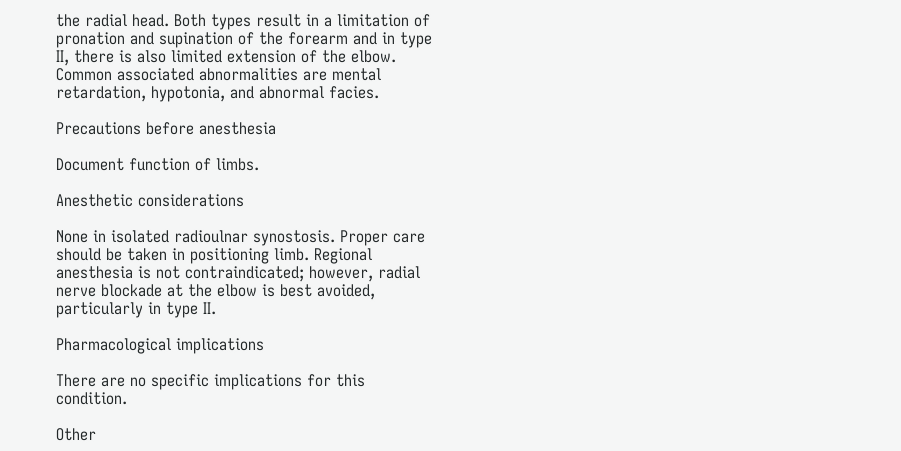the radial head. Both types result in a limitation of pronation and supination of the forearm and in type II, there is also limited extension of the elbow. Common associated abnormalities are mental retardation, hypotonia, and abnormal facies.

Precautions before anesthesia

Document function of limbs.

Anesthetic considerations

None in isolated radioulnar synostosis. Proper care should be taken in positioning limb. Regional anesthesia is not contraindicated; however, radial nerve blockade at the elbow is best avoided, particularly in type II.

Pharmacological implications

There are no specific implications for this condition.

Other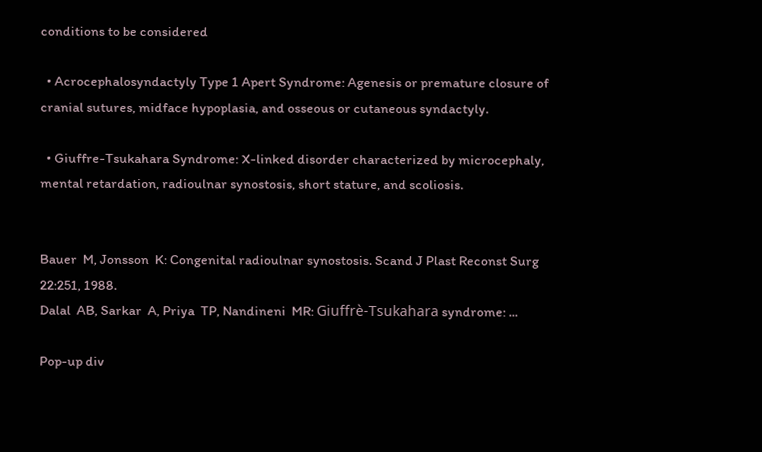conditions to be considered

  • Acrocephalosyndactyly Type 1 Apert Syndrome: Agenesis or premature closure of cranial sutures, midface hypoplasia, and osseous or cutaneous syndactyly.

  • Giuffre-Tsukahara Syndrome: X-linked disorder characterized by microcephaly, mental retardation, radioulnar synostosis, short stature, and scoliosis.


Bauer  M, Jonsson  K: Congenital radioulnar synostosis. Scand J Plast Reconst Surg 22:251, 1988.
Dalal  AB, Sarkar  A, Priya  TP, Nandineni  MR: Giuffrè-Tsukahara syndrome: ...

Pop-up div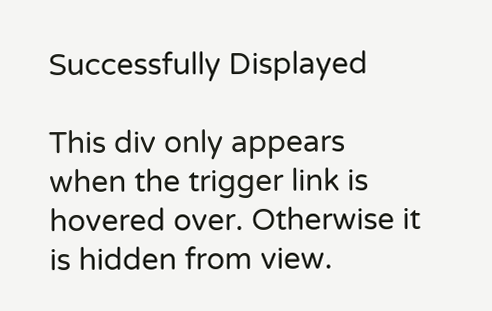Successfully Displayed

This div only appears when the trigger link is hovered over. Otherwise it is hidden from view.